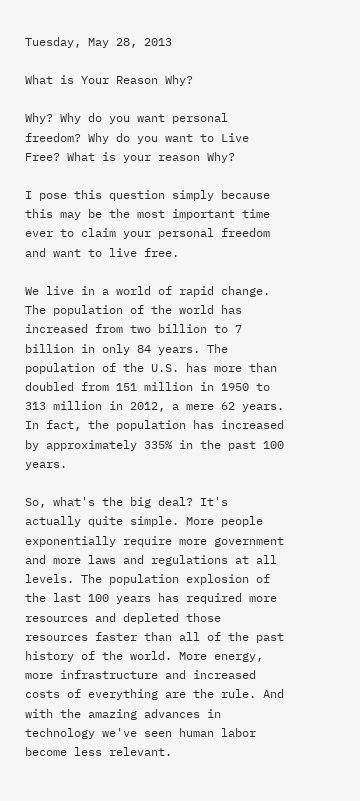Tuesday, May 28, 2013

What is Your Reason Why?

Why? Why do you want personal freedom? Why do you want to Live Free? What is your reason Why?

I pose this question simply because this may be the most important time ever to claim your personal freedom and want to live free.

We live in a world of rapid change. The population of the world has increased from two billion to 7 billion in only 84 years. The population of the U.S. has more than doubled from 151 million in 1950 to 313 million in 2012, a mere 62 years. In fact, the population has increased by approximately 335% in the past 100 years.

So, what's the big deal? It's actually quite simple. More people exponentially require more government and more laws and regulations at all levels. The population explosion of the last 100 years has required more resources and depleted those resources faster than all of the past history of the world. More energy, more infrastructure and increased costs of everything are the rule. And with the amazing advances in technology we've seen human labor become less relevant.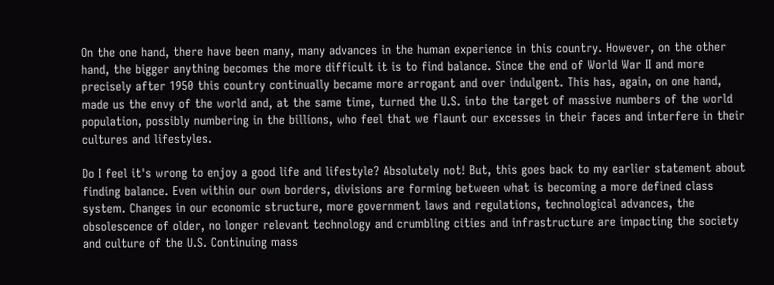On the one hand, there have been many, many advances in the human experience in this country. However, on the other hand, the bigger anything becomes the more difficult it is to find balance. Since the end of World War II and more precisely after 1950 this country continually became more arrogant and over indulgent. This has, again, on one hand, made us the envy of the world and, at the same time, turned the U.S. into the target of massive numbers of the world population, possibly numbering in the billions, who feel that we flaunt our excesses in their faces and interfere in their cultures and lifestyles.

Do I feel it's wrong to enjoy a good life and lifestyle? Absolutely not! But, this goes back to my earlier statement about finding balance. Even within our own borders, divisions are forming between what is becoming a more defined class system. Changes in our economic structure, more government laws and regulations, technological advances, the obsolescence of older, no longer relevant technology and crumbling cities and infrastructure are impacting the society and culture of the U.S. Continuing mass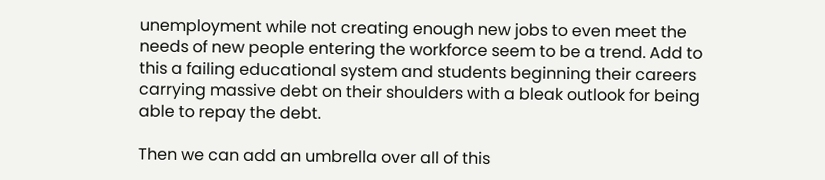unemployment while not creating enough new jobs to even meet the needs of new people entering the workforce seem to be a trend. Add to this a failing educational system and students beginning their careers carrying massive debt on their shoulders with a bleak outlook for being able to repay the debt.

Then we can add an umbrella over all of this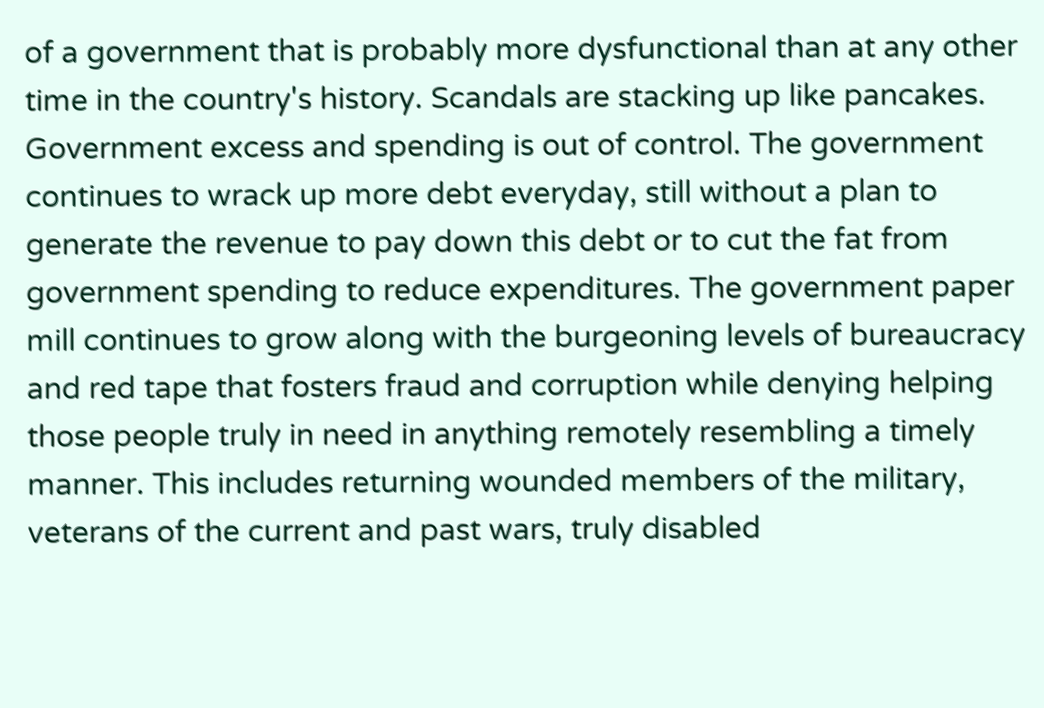of a government that is probably more dysfunctional than at any other time in the country's history. Scandals are stacking up like pancakes. Government excess and spending is out of control. The government continues to wrack up more debt everyday, still without a plan to generate the revenue to pay down this debt or to cut the fat from government spending to reduce expenditures. The government paper mill continues to grow along with the burgeoning levels of bureaucracy and red tape that fosters fraud and corruption while denying helping those people truly in need in anything remotely resembling a timely manner. This includes returning wounded members of the military, veterans of the current and past wars, truly disabled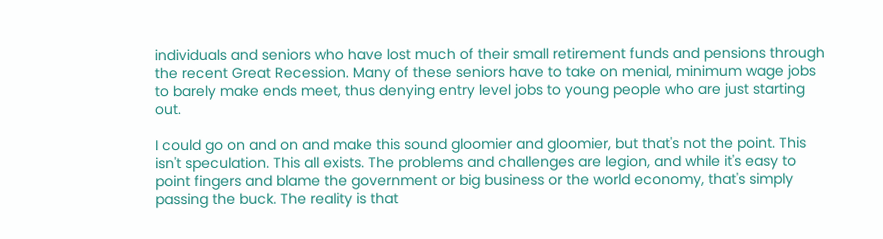individuals and seniors who have lost much of their small retirement funds and pensions through the recent Great Recession. Many of these seniors have to take on menial, minimum wage jobs to barely make ends meet, thus denying entry level jobs to young people who are just starting out.

I could go on and on and make this sound gloomier and gloomier, but that's not the point. This isn't speculation. This all exists. The problems and challenges are legion, and while it's easy to point fingers and blame the government or big business or the world economy, that's simply passing the buck. The reality is that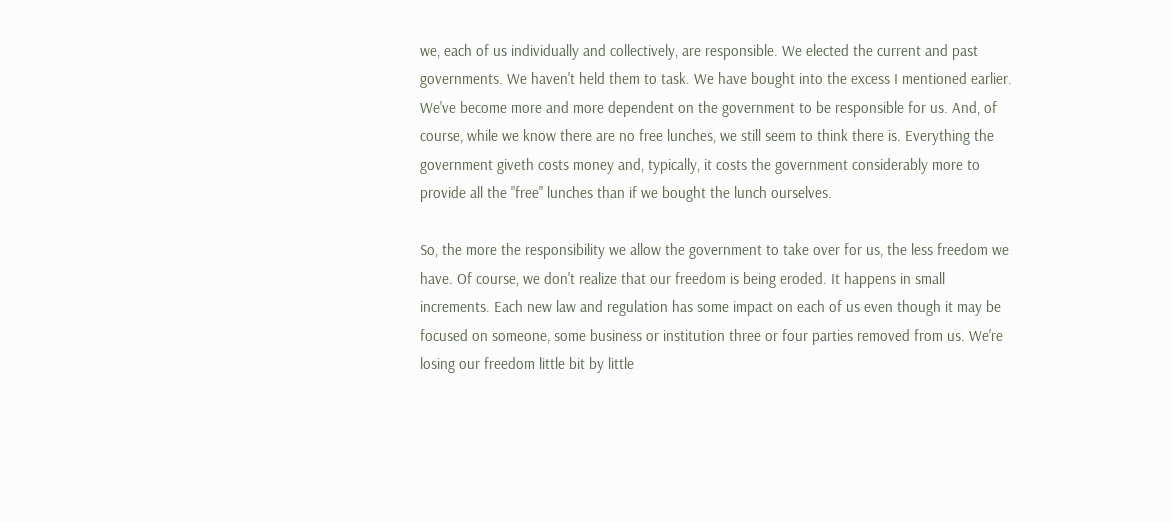we, each of us individually and collectively, are responsible. We elected the current and past governments. We haven't held them to task. We have bought into the excess I mentioned earlier. We've become more and more dependent on the government to be responsible for us. And, of course, while we know there are no free lunches, we still seem to think there is. Everything the government giveth costs money and, typically, it costs the government considerably more to provide all the "free" lunches than if we bought the lunch ourselves.

So, the more the responsibility we allow the government to take over for us, the less freedom we have. Of course, we don't realize that our freedom is being eroded. It happens in small increments. Each new law and regulation has some impact on each of us even though it may be focused on someone, some business or institution three or four parties removed from us. We're losing our freedom little bit by little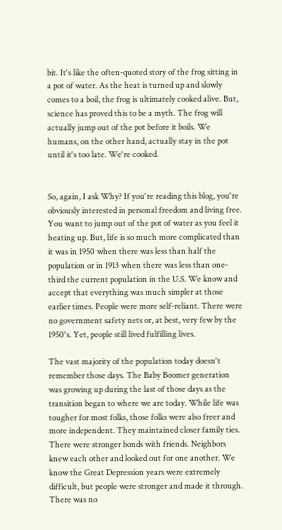bit. It's like the often-quoted story of the frog sitting in a pot of water. As the heat is turned up and slowly comes to a boil, the frog is ultimately cooked alive. But, science has proved this to be a myth. The frog will actually jump out of the pot before it boils. We humans, on the other hand, actually stay in the pot until it's too late. We're cooked.


So, again, I ask Why? If you're reading this blog, you're obviously interested in personal freedom and living free. You want to jump out of the pot of water as you feel it heating up. But, life is so much more complicated than it was in 1950 when there was less than half the population or in 1913 when there was less than one-third the current population in the U.S. We know and accept that everything was much simpler at those earlier times. People were more self-reliant. There were no government safety nets or, at best, very few by the 1950's. Yet, people still lived fulfilling lives.

The vast majority of the population today doesn't remember those days. The Baby Boomer generation was growing up during the last of those days as the transition began to where we are today. While life was tougher for most folks, those folks were also freer and more independent. They maintained closer family ties. There were stronger bonds with friends. Neighbors knew each other and looked out for one another. We know the Great Depression years were extremely difficult, but people were stronger and made it through. There was no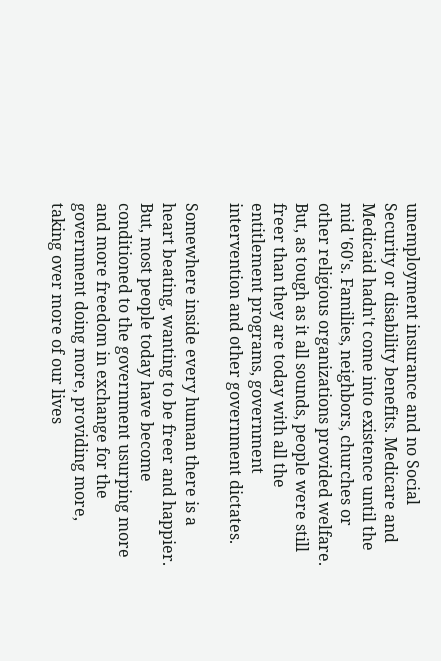unemployment insurance and no Social Security or disability benefits. Medicare and Medicaid hadn't come into existence until the mid '60's. Families, neighbors, churches or other religious organizations provided welfare. But, as tough as it all sounds, people were still freer than they are today with all the entitlement programs, government intervention and other government dictates.

Somewhere inside every human there is a heart beating, wanting to be freer and happier. But, most people today have become conditioned to the government usurping more and more freedom in exchange for the government doing more, providing more, taking over more of our lives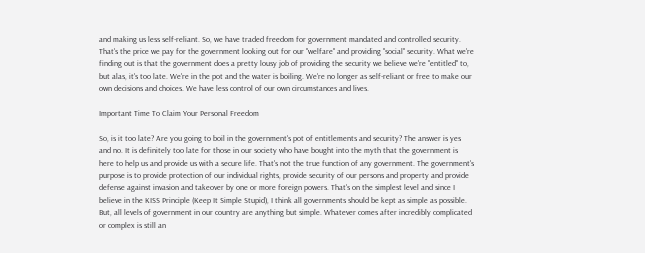and making us less self-reliant. So, we have traded freedom for government mandated and controlled security. That's the price we pay for the government looking out for our "welfare" and providing "social" security. What we're finding out is that the government does a pretty lousy job of providing the security we believe we're "entitled" to, but alas, it's too late. We're in the pot and the water is boiling. We're no longer as self-reliant or free to make our own decisions and choices. We have less control of our own circumstances and lives.

Important Time To Claim Your Personal Freedom

So, is it too late? Are you going to boil in the government's pot of entitlements and security? The answer is yes and no. It is definitely too late for those in our society who have bought into the myth that the government is here to help us and provide us with a secure life. That's not the true function of any government. The government's purpose is to provide protection of our individual rights, provide security of our persons and property and provide defense against invasion and takeover by one or more foreign powers. That's on the simplest level and since I believe in the KISS Principle (Keep It Simple Stupid), I think all governments should be kept as simple as possible. But, all levels of government in our country are anything but simple. Whatever comes after incredibly complicated or complex is still an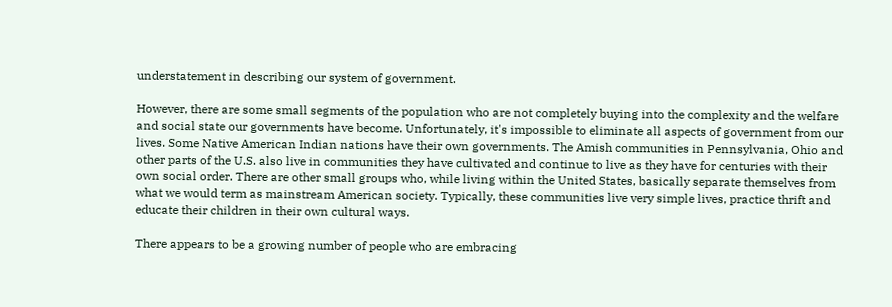understatement in describing our system of government.

However, there are some small segments of the population who are not completely buying into the complexity and the welfare and social state our governments have become. Unfortunately, it's impossible to eliminate all aspects of government from our lives. Some Native American Indian nations have their own governments. The Amish communities in Pennsylvania, Ohio and other parts of the U.S. also live in communities they have cultivated and continue to live as they have for centuries with their own social order. There are other small groups who, while living within the United States, basically separate themselves from what we would term as mainstream American society. Typically, these communities live very simple lives, practice thrift and educate their children in their own cultural ways.

There appears to be a growing number of people who are embracing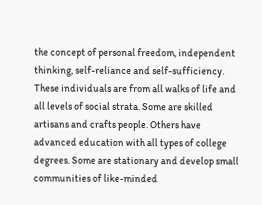the concept of personal freedom, independent thinking, self-reliance and self-sufficiency. These individuals are from all walks of life and all levels of social strata. Some are skilled artisans and crafts people. Others have advanced education with all types of college degrees. Some are stationary and develop small communities of like-minded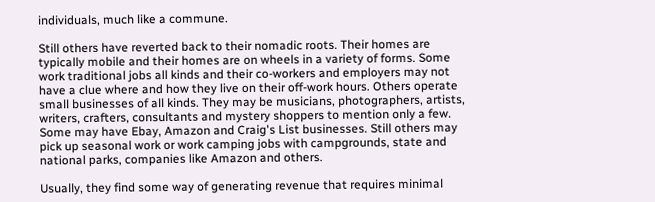individuals, much like a commune.

Still others have reverted back to their nomadic roots. Their homes are typically mobile and their homes are on wheels in a variety of forms. Some work traditional jobs all kinds and their co-workers and employers may not have a clue where and how they live on their off-work hours. Others operate small businesses of all kinds. They may be musicians, photographers, artists, writers, crafters, consultants and mystery shoppers to mention only a few. Some may have Ebay, Amazon and Craig's List businesses. Still others may pick up seasonal work or work camping jobs with campgrounds, state and national parks, companies like Amazon and others.

Usually, they find some way of generating revenue that requires minimal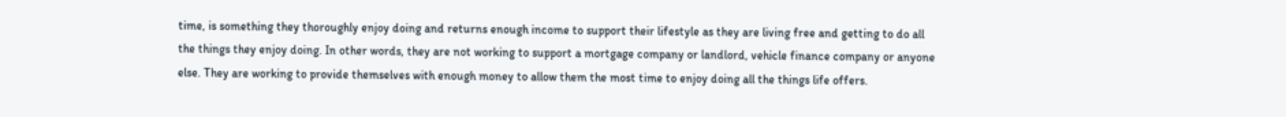time, is something they thoroughly enjoy doing and returns enough income to support their lifestyle as they are living free and getting to do all the things they enjoy doing. In other words, they are not working to support a mortgage company or landlord, vehicle finance company or anyone else. They are working to provide themselves with enough money to allow them the most time to enjoy doing all the things life offers.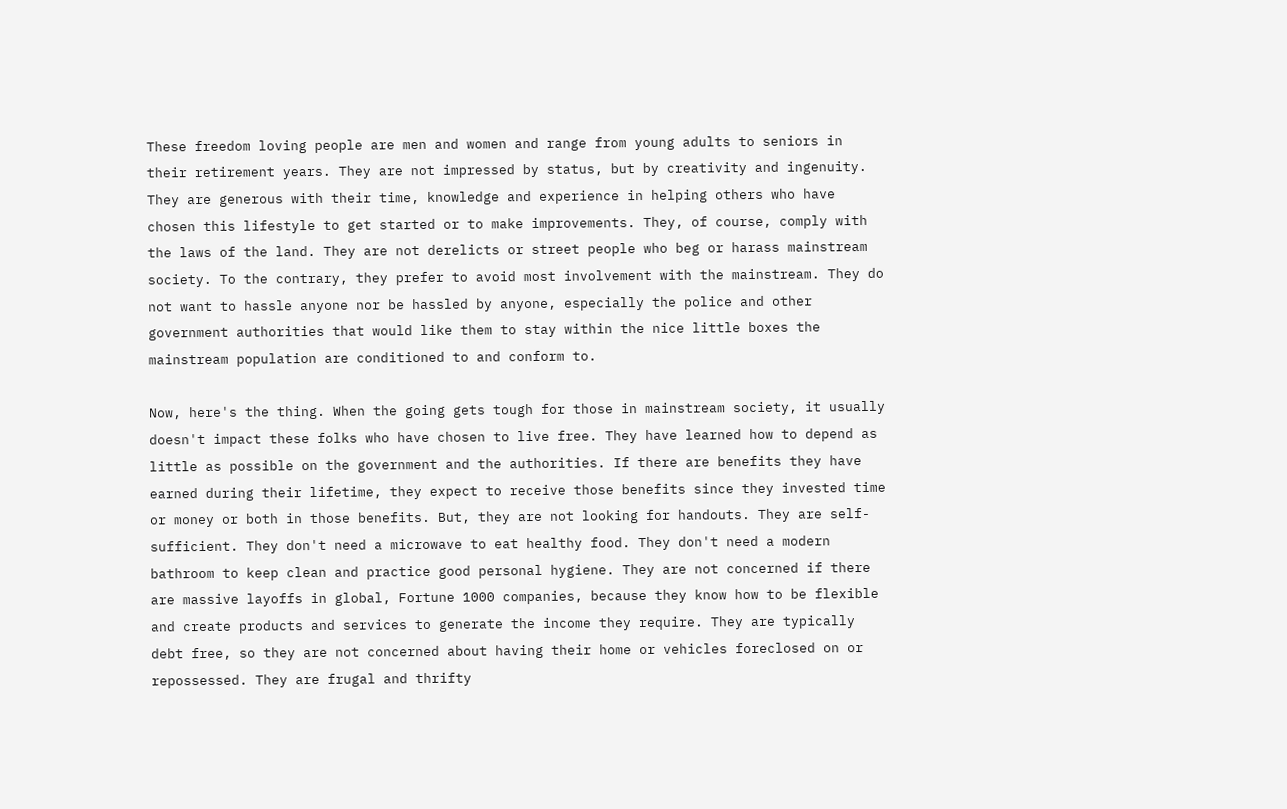These freedom loving people are men and women and range from young adults to seniors in their retirement years. They are not impressed by status, but by creativity and ingenuity. They are generous with their time, knowledge and experience in helping others who have chosen this lifestyle to get started or to make improvements. They, of course, comply with the laws of the land. They are not derelicts or street people who beg or harass mainstream society. To the contrary, they prefer to avoid most involvement with the mainstream. They do not want to hassle anyone nor be hassled by anyone, especially the police and other government authorities that would like them to stay within the nice little boxes the mainstream population are conditioned to and conform to.

Now, here's the thing. When the going gets tough for those in mainstream society, it usually doesn't impact these folks who have chosen to live free. They have learned how to depend as little as possible on the government and the authorities. If there are benefits they have earned during their lifetime, they expect to receive those benefits since they invested time or money or both in those benefits. But, they are not looking for handouts. They are self-sufficient. They don't need a microwave to eat healthy food. They don't need a modern bathroom to keep clean and practice good personal hygiene. They are not concerned if there are massive layoffs in global, Fortune 1000 companies, because they know how to be flexible and create products and services to generate the income they require. They are typically debt free, so they are not concerned about having their home or vehicles foreclosed on or repossessed. They are frugal and thrifty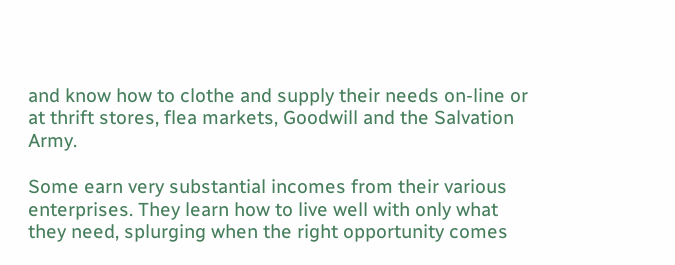and know how to clothe and supply their needs on-line or at thrift stores, flea markets, Goodwill and the Salvation Army.

Some earn very substantial incomes from their various enterprises. They learn how to live well with only what they need, splurging when the right opportunity comes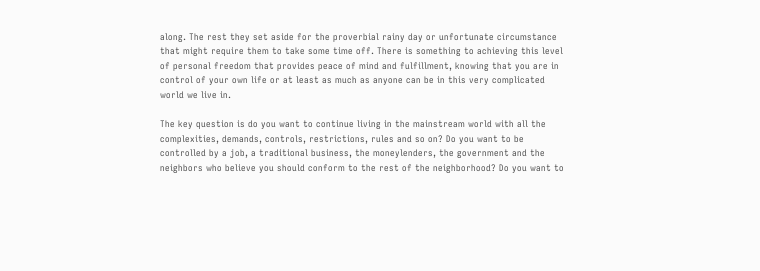along. The rest they set aside for the proverbial rainy day or unfortunate circumstance that might require them to take some time off. There is something to achieving this level of personal freedom that provides peace of mind and fulfillment, knowing that you are in control of your own life or at least as much as anyone can be in this very complicated world we live in.

The key question is do you want to continue living in the mainstream world with all the complexities, demands, controls, restrictions, rules and so on? Do you want to be controlled by a job, a traditional business, the moneylenders, the government and the neighbors who believe you should conform to the rest of the neighborhood? Do you want to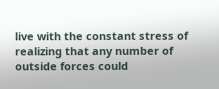live with the constant stress of realizing that any number of outside forces could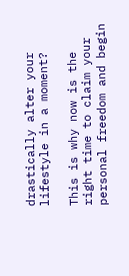drastically alter your lifestyle in a moment?

This is why now is the right time to claim your personal freedom and begin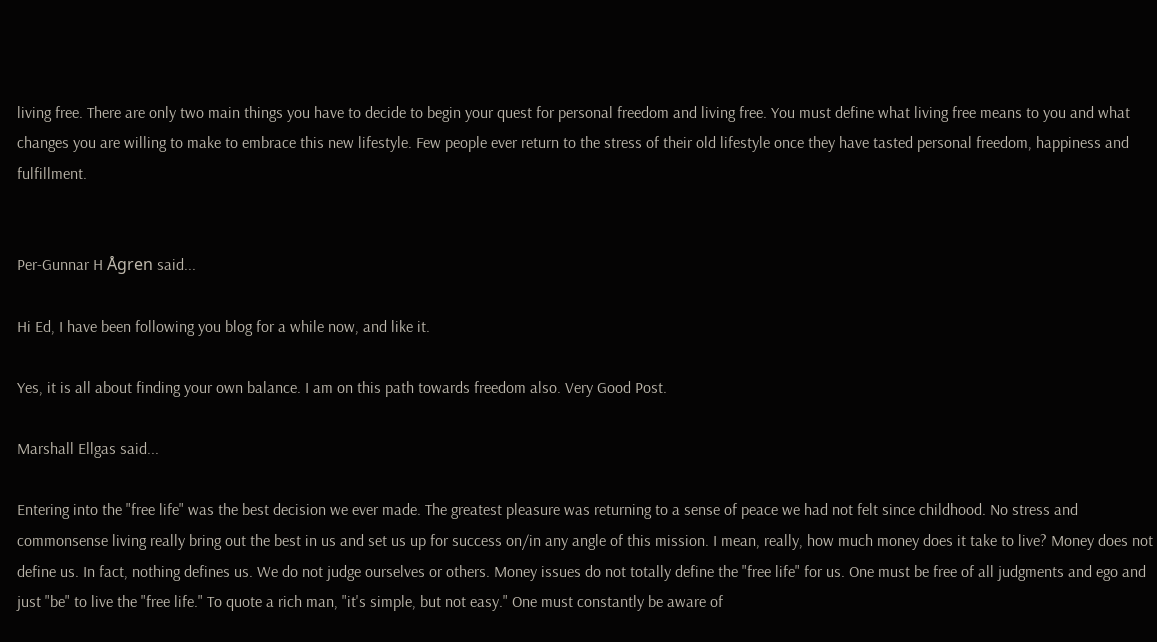living free. There are only two main things you have to decide to begin your quest for personal freedom and living free. You must define what living free means to you and what changes you are willing to make to embrace this new lifestyle. Few people ever return to the stress of their old lifestyle once they have tasted personal freedom, happiness and fulfillment.


Per-Gunnar H Ågren said...

Hi Ed, I have been following you blog for a while now, and like it.

Yes, it is all about finding your own balance. I am on this path towards freedom also. Very Good Post.

Marshall Ellgas said...

Entering into the "free life" was the best decision we ever made. The greatest pleasure was returning to a sense of peace we had not felt since childhood. No stress and commonsense living really bring out the best in us and set us up for success on/in any angle of this mission. I mean, really, how much money does it take to live? Money does not define us. In fact, nothing defines us. We do not judge ourselves or others. Money issues do not totally define the "free life" for us. One must be free of all judgments and ego and just "be" to live the "free life." To quote a rich man, "it's simple, but not easy." One must constantly be aware of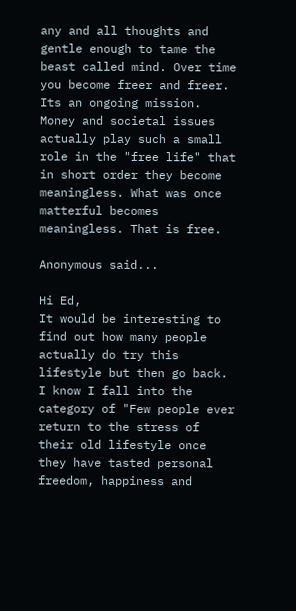any and all thoughts and gentle enough to tame the beast called mind. Over time you become freer and freer. Its an ongoing mission. Money and societal issues actually play such a small role in the "free life" that in short order they become meaningless. What was once matterful becomes meaningless. That is free.

Anonymous said...

Hi Ed,
It would be interesting to find out how many people actually do try this lifestyle but then go back. I know I fall into the category of "Few people ever return to the stress of their old lifestyle once they have tasted personal freedom, happiness and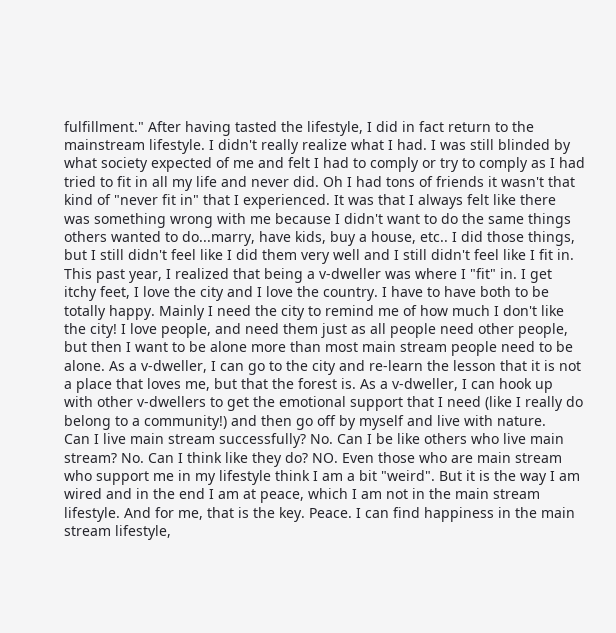fulfillment." After having tasted the lifestyle, I did in fact return to the mainstream lifestyle. I didn't really realize what I had. I was still blinded by what society expected of me and felt I had to comply or try to comply as I had tried to fit in all my life and never did. Oh I had tons of friends it wasn't that kind of "never fit in" that I experienced. It was that I always felt like there was something wrong with me because I didn't want to do the same things others wanted to do...marry, have kids, buy a house, etc.. I did those things, but I still didn't feel like I did them very well and I still didn't feel like I fit in.
This past year, I realized that being a v-dweller was where I "fit" in. I get itchy feet, I love the city and I love the country. I have to have both to be totally happy. Mainly I need the city to remind me of how much I don't like the city! I love people, and need them just as all people need other people, but then I want to be alone more than most main stream people need to be alone. As a v-dweller, I can go to the city and re-learn the lesson that it is not a place that loves me, but that the forest is. As a v-dweller, I can hook up with other v-dwellers to get the emotional support that I need (like I really do belong to a community!) and then go off by myself and live with nature.
Can I live main stream successfully? No. Can I be like others who live main stream? No. Can I think like they do? NO. Even those who are main stream who support me in my lifestyle think I am a bit "weird". But it is the way I am wired and in the end I am at peace, which I am not in the main stream lifestyle. And for me, that is the key. Peace. I can find happiness in the main stream lifestyle,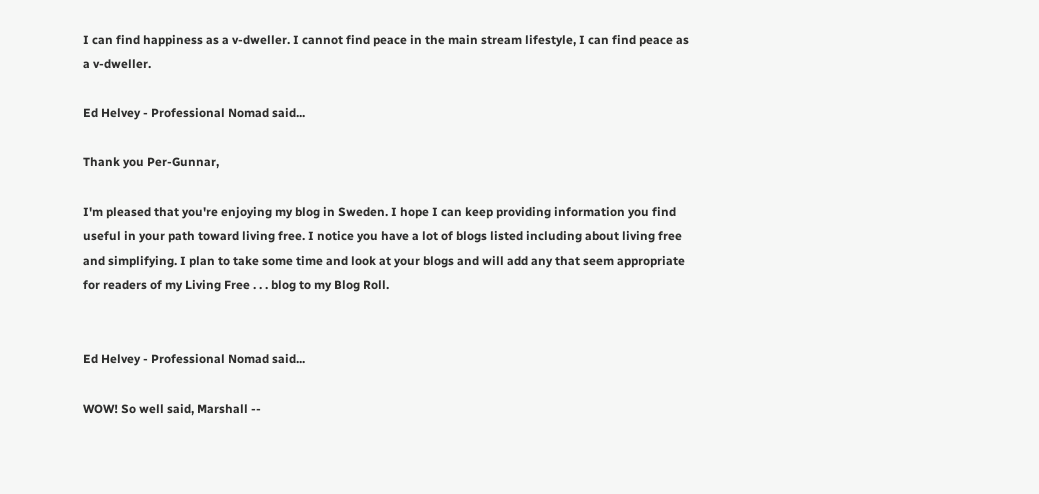I can find happiness as a v-dweller. I cannot find peace in the main stream lifestyle, I can find peace as a v-dweller.

Ed Helvey - Professional Nomad said...

Thank you Per-Gunnar,

I'm pleased that you're enjoying my blog in Sweden. I hope I can keep providing information you find useful in your path toward living free. I notice you have a lot of blogs listed including about living free and simplifying. I plan to take some time and look at your blogs and will add any that seem appropriate for readers of my Living Free . . . blog to my Blog Roll.


Ed Helvey - Professional Nomad said...

WOW! So well said, Marshall --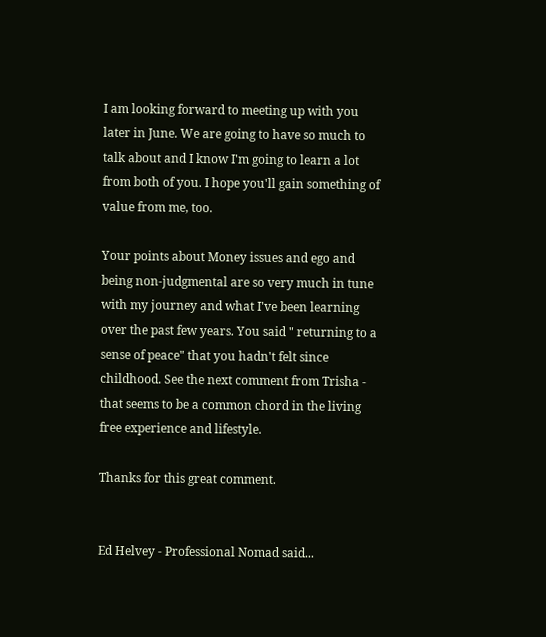I am looking forward to meeting up with you later in June. We are going to have so much to talk about and I know I'm going to learn a lot from both of you. I hope you'll gain something of value from me, too.

Your points about Money issues and ego and being non-judgmental are so very much in tune with my journey and what I've been learning over the past few years. You said " returning to a sense of peace" that you hadn't felt since childhood. See the next comment from Trisha - that seems to be a common chord in the living free experience and lifestyle.

Thanks for this great comment.


Ed Helvey - Professional Nomad said...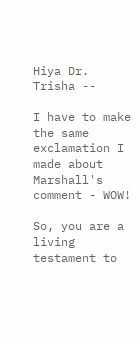Hiya Dr. Trisha --

I have to make the same exclamation I made about Marshall's comment - WOW!

So, you are a living testament to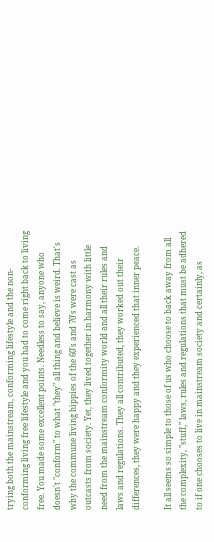trying both the mainstream, conforming lifestyle and the non-conforming living free lifestyle and you had to come right back to living free. You made some excellent points. Needless to say, anyone who doesn't "conform" to what "they" all thing and believe is weird. That's why the commune living hippies of the 60's and 70's were cast as outcasts from society. Yet, they lived together in harmony with little need from the mainstream conformity world and all their rules and laws and regulations. They all contributed, they worked out their differences, they were happy and they experienced that inner peace.

It all seems so simple to those of us who choose to back away from all the complexity, "stuff," laws, rules and regulations that must be adhered to if one chooses to live in mainstream society and certainly, as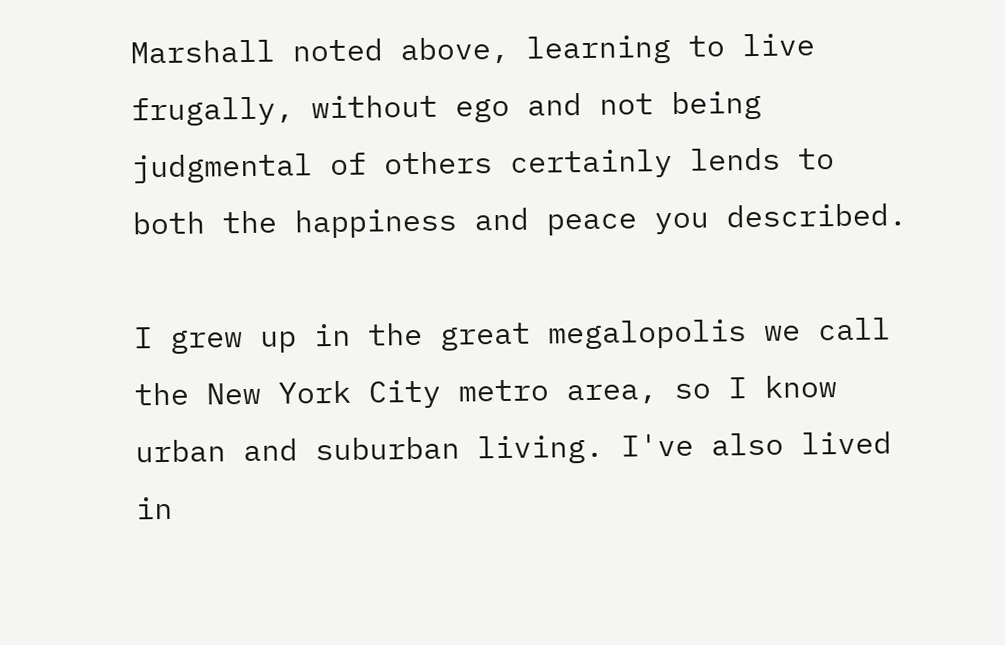Marshall noted above, learning to live frugally, without ego and not being judgmental of others certainly lends to both the happiness and peace you described.

I grew up in the great megalopolis we call the New York City metro area, so I know urban and suburban living. I've also lived in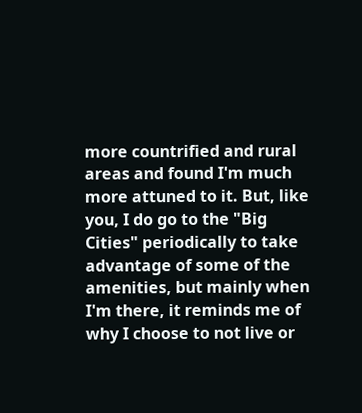more countrified and rural areas and found I'm much more attuned to it. But, like you, I do go to the "Big Cities" periodically to take advantage of some of the amenities, but mainly when I'm there, it reminds me of why I choose to not live or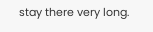stay there very long.